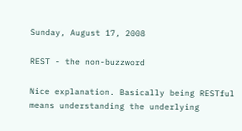Sunday, August 17, 2008

REST - the non-buzzword

Nice explanation. Basically being RESTful means understanding the underlying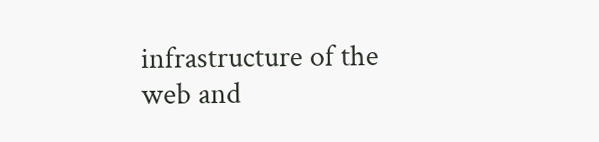infrastructure of the web and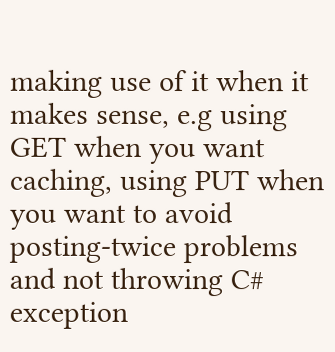making use of it when it makes sense, e.g using GET when you want caching, using PUT when you want to avoid posting-twice problems and not throwing C# exception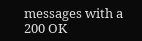messages with a 200 OK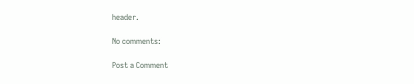header.

No comments:

Post a Comment